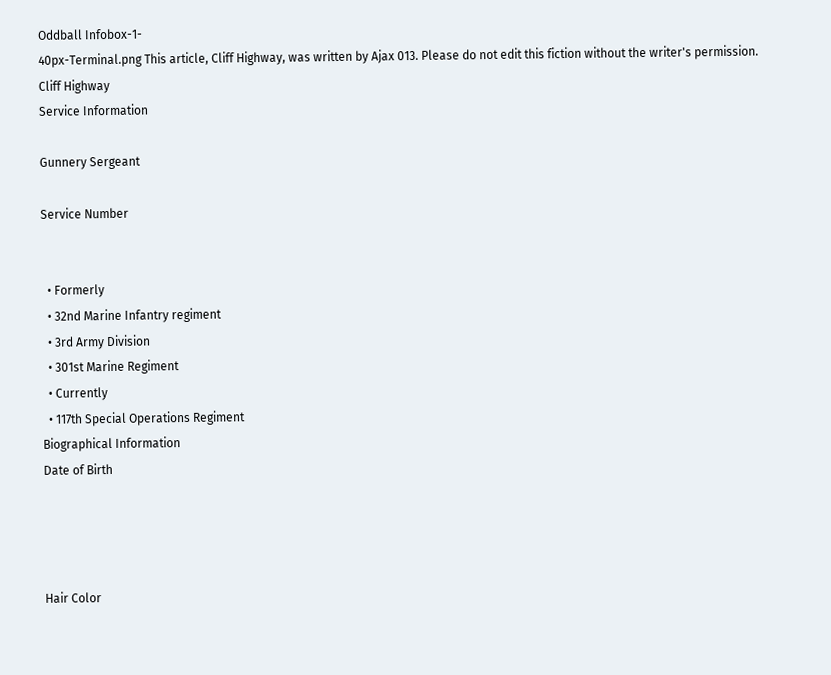Oddball Infobox-1-
40px-Terminal.png This article, Cliff Highway, was written by Ajax 013. Please do not edit this fiction without the writer's permission.
Cliff Highway
Service Information

Gunnery Sergeant

Service Number


  • Formerly
  • 32nd Marine Infantry regiment
  • 3rd Army Division
  • 301st Marine Regiment
  • Currently
  • 117th Special Operations Regiment
Biographical Information
Date of Birth




Hair Color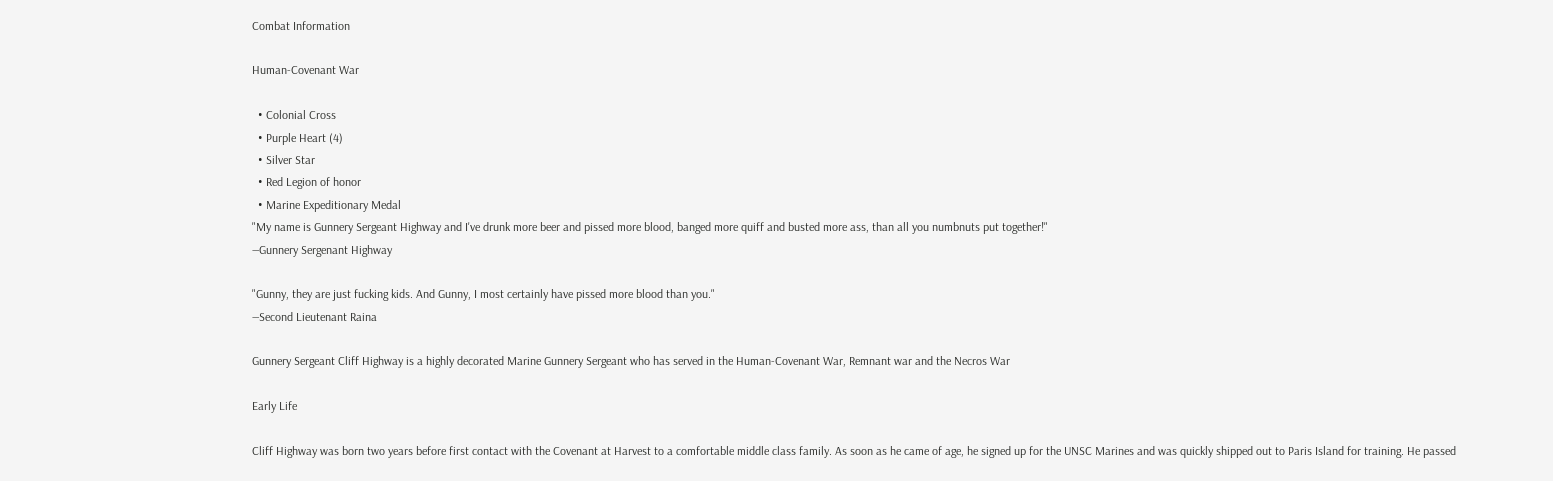Combat Information

Human-Covenant War

  • Colonial Cross
  • Purple Heart (4)
  • Silver Star
  • Red Legion of honor
  • Marine Expeditionary Medal
"My name is Gunnery Sergeant Highway and I've drunk more beer and pissed more blood, banged more quiff and busted more ass, than all you numbnuts put together!"
―Gunnery Sergenant Highway

"Gunny, they are just fucking kids. And Gunny, I most certainly have pissed more blood than you."
―Second Lieutenant Raina

Gunnery Sergeant Cliff Highway is a highly decorated Marine Gunnery Sergeant who has served in the Human-Covenant War, Remnant war and the Necros War

Early Life

Cliff Highway was born two years before first contact with the Covenant at Harvest to a comfortable middle class family. As soon as he came of age, he signed up for the UNSC Marines and was quickly shipped out to Paris Island for training. He passed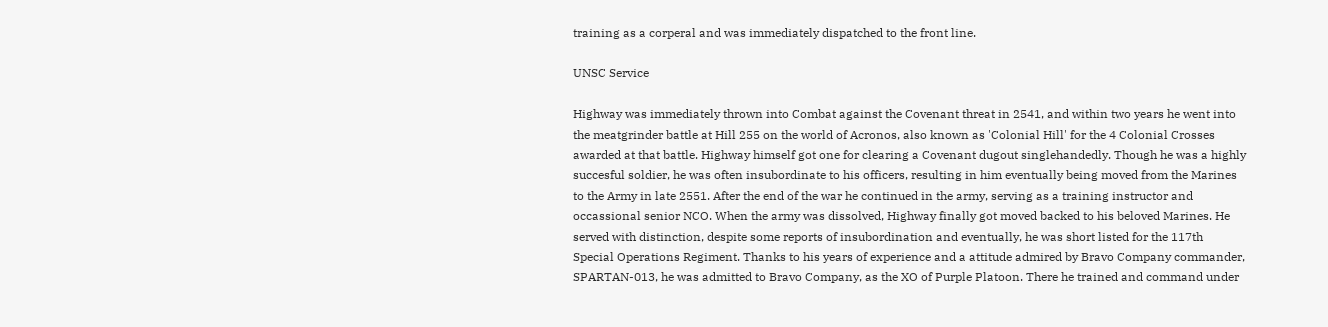training as a corperal and was immediately dispatched to the front line.

UNSC Service

Highway was immediately thrown into Combat against the Covenant threat in 2541, and within two years he went into the meatgrinder battle at Hill 255 on the world of Acronos, also known as 'Colonial Hill' for the 4 Colonial Crosses awarded at that battle. Highway himself got one for clearing a Covenant dugout singlehandedly. Though he was a highly succesful soldier, he was often insubordinate to his officers, resulting in him eventually being moved from the Marines to the Army in late 2551. After the end of the war he continued in the army, serving as a training instructor and occassional senior NCO. When the army was dissolved, Highway finally got moved backed to his beloved Marines. He served with distinction, despite some reports of insubordination and eventually, he was short listed for the 117th Special Operations Regiment. Thanks to his years of experience and a attitude admired by Bravo Company commander, SPARTAN-013, he was admitted to Bravo Company, as the XO of Purple Platoon. There he trained and command under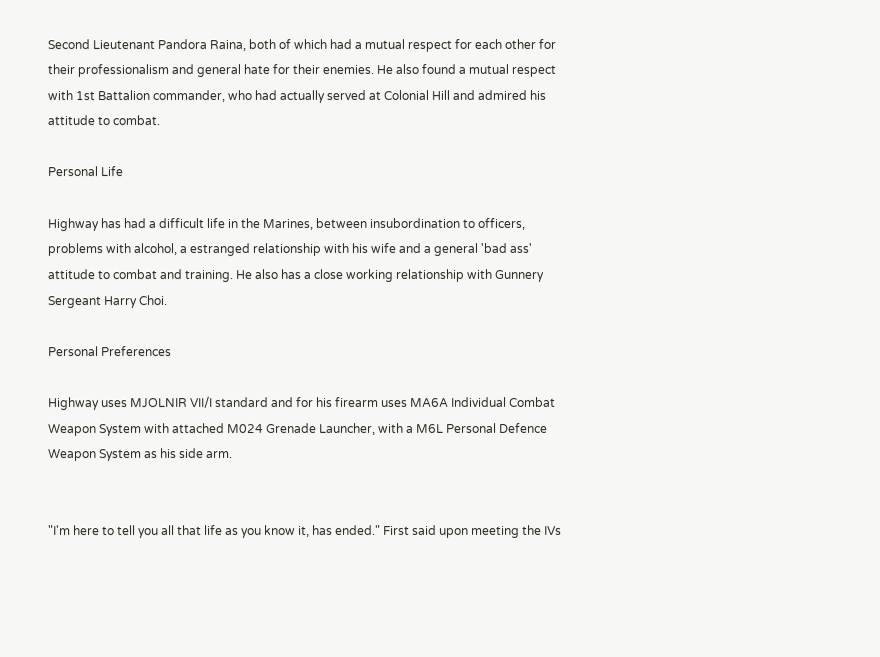Second Lieutenant Pandora Raina, both of which had a mutual respect for each other for their professionalism and general hate for their enemies. He also found a mutual respect with 1st Battalion commander, who had actually served at Colonial Hill and admired his attitude to combat.

Personal Life

Highway has had a difficult life in the Marines, between insubordination to officers, problems with alcohol, a estranged relationship with his wife and a general 'bad ass' attitude to combat and training. He also has a close working relationship with Gunnery Sergeant Harry Choi.

Personal Preferences

Highway uses MJOLNIR VII/I standard and for his firearm uses MA6A Individual Combat Weapon System with attached M024 Grenade Launcher, with a M6L Personal Defence Weapon System as his side arm.


"I'm here to tell you all that life as you know it, has ended." First said upon meeting the IVs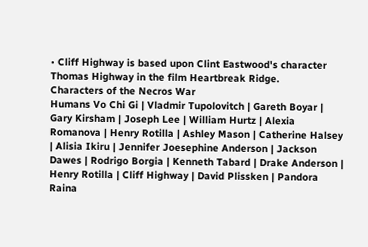• Cliff Highway is based upon Clint Eastwood's character Thomas Highway in the film Heartbreak Ridge.
Characters of the Necros War
Humans Vo Chi Gi | Vladmir Tupolovitch | Gareth Boyar | Gary Kirsham | Joseph Lee | William Hurtz | Alexia Romanova | Henry Rotilla | Ashley Mason | Catherine Halsey | Alisia Ikiru | Jennifer Joesephine Anderson | Jackson Dawes | Rodrigo Borgia | Kenneth Tabard | Drake Anderson | Henry Rotilla | Cliff Highway | David Plissken | Pandora Raina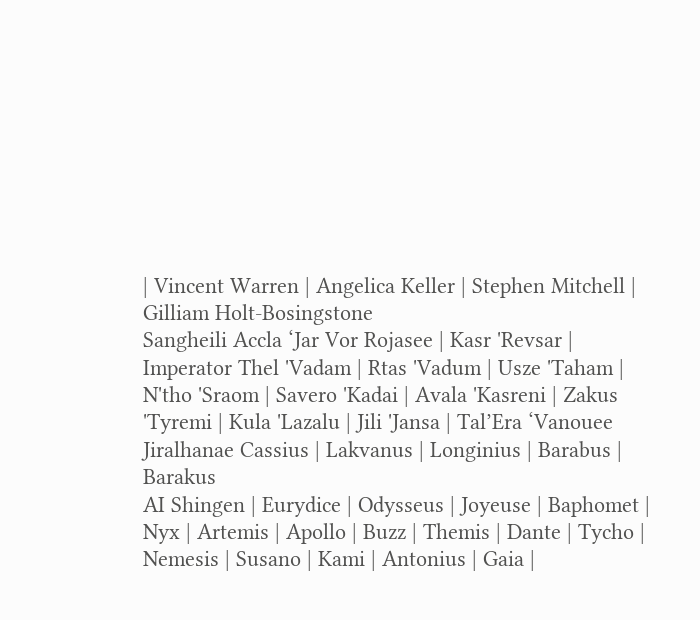| Vincent Warren | Angelica Keller | Stephen Mitchell | Gilliam Holt-Bosingstone
Sangheili Accla ‘Jar Vor Rojasee | Kasr 'Revsar | Imperator Thel 'Vadam | Rtas 'Vadum | Usze 'Taham | N'tho 'Sraom | Savero 'Kadai | Avala 'Kasreni | Zakus 'Tyremi | Kula 'Lazalu | Jili 'Jansa | Tal’Era ‘Vanouee
Jiralhanae Cassius | Lakvanus | Longinius | Barabus | Barakus
AI Shingen | Eurydice | Odysseus | Joyeuse | Baphomet | Nyx | Artemis | Apollo | Buzz | Themis | Dante | Tycho | Nemesis | Susano | Kami | Antonius | Gaia |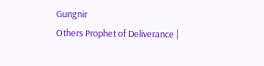Gungnir
Others Prophet of Deliverance |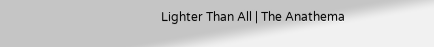Lighter Than All | The Anathema